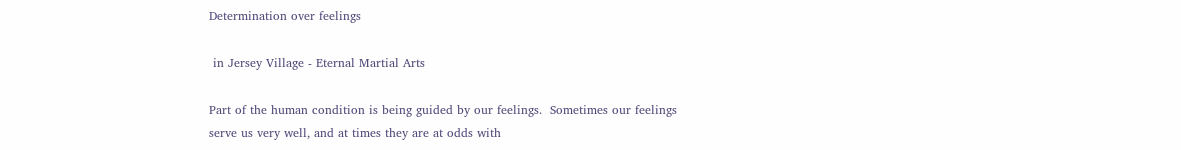Determination over feelings

 in Jersey Village - Eternal Martial Arts

Part of the human condition is being guided by our feelings.  Sometimes our feelings serve us very well, and at times they are at odds with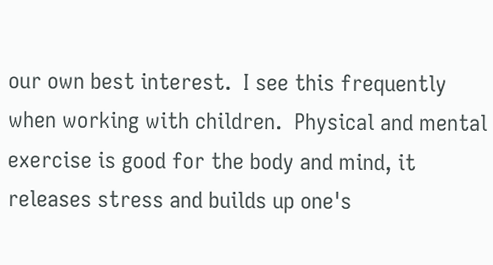our own best interest.  I see this frequently when working with children.  Physical and mental exercise is good for the body and mind, it releases stress and builds up one's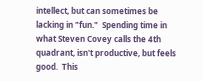intellect, but can sometimes be lacking in "fun."  Spending time in what Steven Covey calls the 4th quadrant, isn't productive, but feels good.  This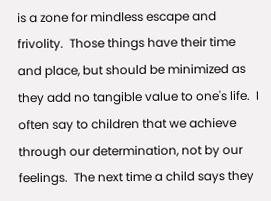is a zone for mindless escape and frivolity.  Those things have their time and place, but should be minimized as they add no tangible value to one's life.  I often say to children that we achieve through our determination, not by our feelings.  The next time a child says they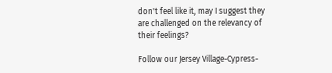don't feel like it, may I suggest they are challenged on the relevancy of their feelings?

Follow our Jersey Village-Cypress-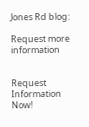Jones Rd blog:

Request more information


Request Information Now!